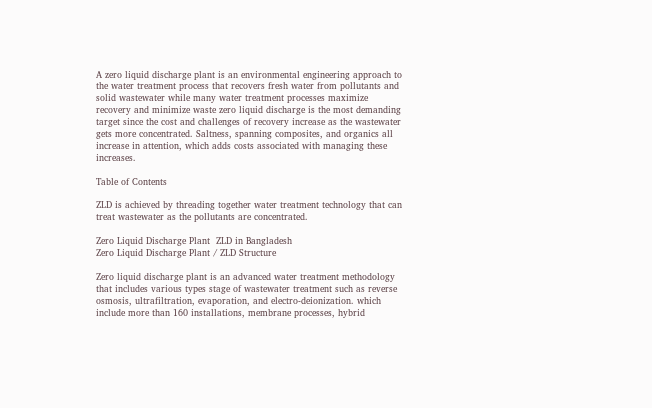A zero liquid discharge plant is an environmental engineering approach to the water treatment process that recovers fresh water from pollutants and solid wastewater while many water treatment processes maximize recovery and minimize waste zero liquid discharge is the most demanding target since the cost and challenges of recovery increase as the wastewater gets more concentrated. Saltness, spanning composites, and organics all increase in attention, which adds costs associated with managing these increases.

Table of Contents

ZLD is achieved by threading together water treatment technology that can treat wastewater as the pollutants are concentrated.

Zero Liquid Discharge Plant  ZLD in Bangladesh
Zero Liquid Discharge Plant / ZLD Structure

Zero liquid discharge plant is an advanced water treatment methodology that includes various types stage of wastewater treatment such as reverse osmosis, ultrafiltration, evaporation, and electro-deionization. which include more than 160 installations, membrane processes, hybrid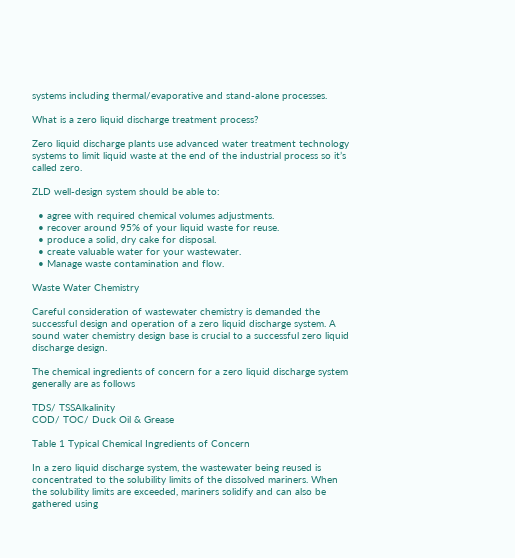systems including thermal/evaporative and stand-alone processes.

What is a zero liquid discharge treatment process?

Zero liquid discharge plants use advanced water treatment technology systems to limit liquid waste at the end of the industrial process so it’s called zero.

ZLD well-design system should be able to:

  • agree with required chemical volumes adjustments.
  • recover around 95% of your liquid waste for reuse.
  • produce a solid, dry cake for disposal.
  • create valuable water for your wastewater.
  • Manage waste contamination and flow.

Waste Water Chemistry

Careful consideration of wastewater chemistry is demanded the successful design and operation of a zero liquid discharge system. A sound water chemistry design base is crucial to a successful zero liquid discharge design.

The chemical ingredients of concern for a zero liquid discharge system generally are as follows

TDS/ TSSAlkalinity
COD/ TOC/ Duck Oil & Grease

Table 1 Typical Chemical Ingredients of Concern

In a zero liquid discharge system, the wastewater being reused is concentrated to the solubility limits of the dissolved mariners. When the solubility limits are exceeded, mariners solidify and can also be gathered using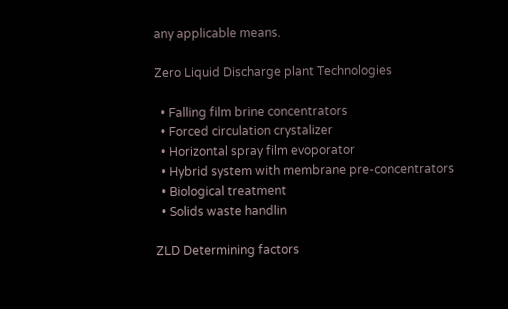any applicable means.

Zero Liquid Discharge plant Technologies

  • Falling film brine concentrators
  • Forced circulation crystalizer
  • Horizontal spray film evoporator
  • Hybrid system with membrane pre-concentrators
  • Biological treatment
  • Solids waste handlin

ZLD Determining factors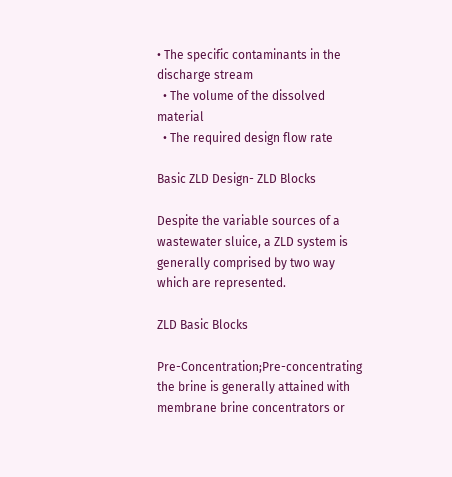• The specific contaminants in the discharge stream
  • The volume of the dissolved material
  • The required design flow rate

Basic ZLD Design- ZLD Blocks

Despite the variable sources of a wastewater sluice, a ZLD system is generally comprised by two way which are represented.

ZLD Basic Blocks

Pre-Concentration;Pre-concentrating the brine is generally attained with membrane brine concentrators or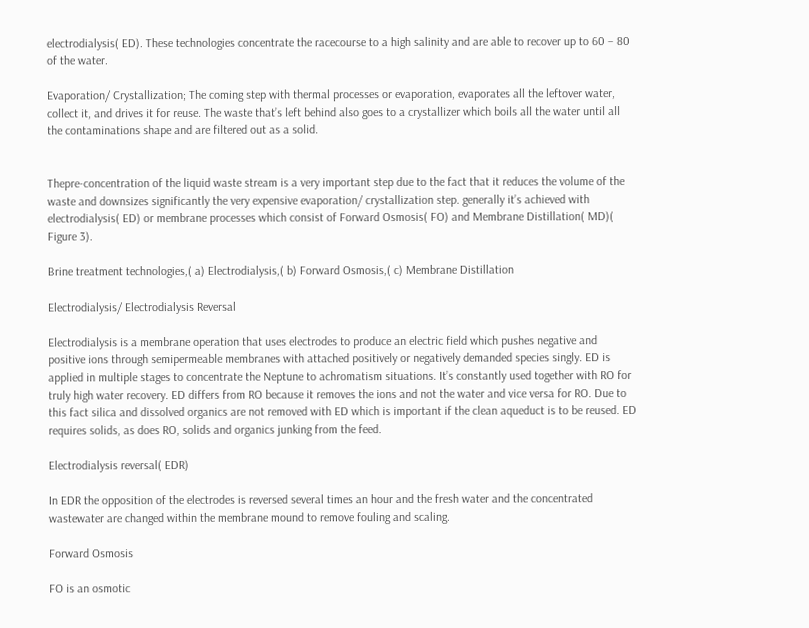electrodialysis( ED). These technologies concentrate the racecourse to a high salinity and are able to recover up to 60 – 80 of the water.

Evaporation/ Crystallization; The coming step with thermal processes or evaporation, evaporates all the leftover water, collect it, and drives it for reuse. The waste that’s left behind also goes to a crystallizer which boils all the water until all the contaminations shape and are filtered out as a solid.


Thepre-concentration of the liquid waste stream is a very important step due to the fact that it reduces the volume of the waste and downsizes significantly the very expensive evaporation/ crystallization step. generally it’s achieved with electrodialysis( ED) or membrane processes which consist of Forward Osmosis( FO) and Membrane Distillation( MD)( Figure 3).

Brine treatment technologies,( a) Electrodialysis,( b) Forward Osmosis,( c) Membrane Distillation

Electrodialysis/ Electrodialysis Reversal

Electrodialysis is a membrane operation that uses electrodes to produce an electric field which pushes negative and positive ions through semipermeable membranes with attached positively or negatively demanded species singly. ED is applied in multiple stages to concentrate the Neptune to achromatism situations. It’s constantly used together with RO for truly high water recovery. ED differs from RO because it removes the ions and not the water and vice versa for RO. Due to this fact silica and dissolved organics are not removed with ED which is important if the clean aqueduct is to be reused. ED requires solids, as does RO, solids and organics junking from the feed.

Electrodialysis reversal( EDR)

In EDR the opposition of the electrodes is reversed several times an hour and the fresh water and the concentrated wastewater are changed within the membrane mound to remove fouling and scaling.

Forward Osmosis

FO is an osmotic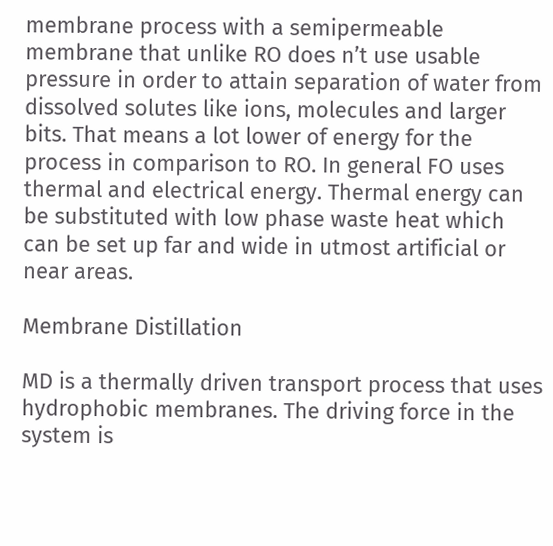membrane process with a semipermeable membrane that unlike RO does n’t use usable pressure in order to attain separation of water from dissolved solutes like ions, molecules and larger bits. That means a lot lower of energy for the process in comparison to RO. In general FO uses thermal and electrical energy. Thermal energy can be substituted with low phase waste heat which can be set up far and wide in utmost artificial or near areas.

Membrane Distillation

MD is a thermally driven transport process that uses hydrophobic membranes. The driving force in the system is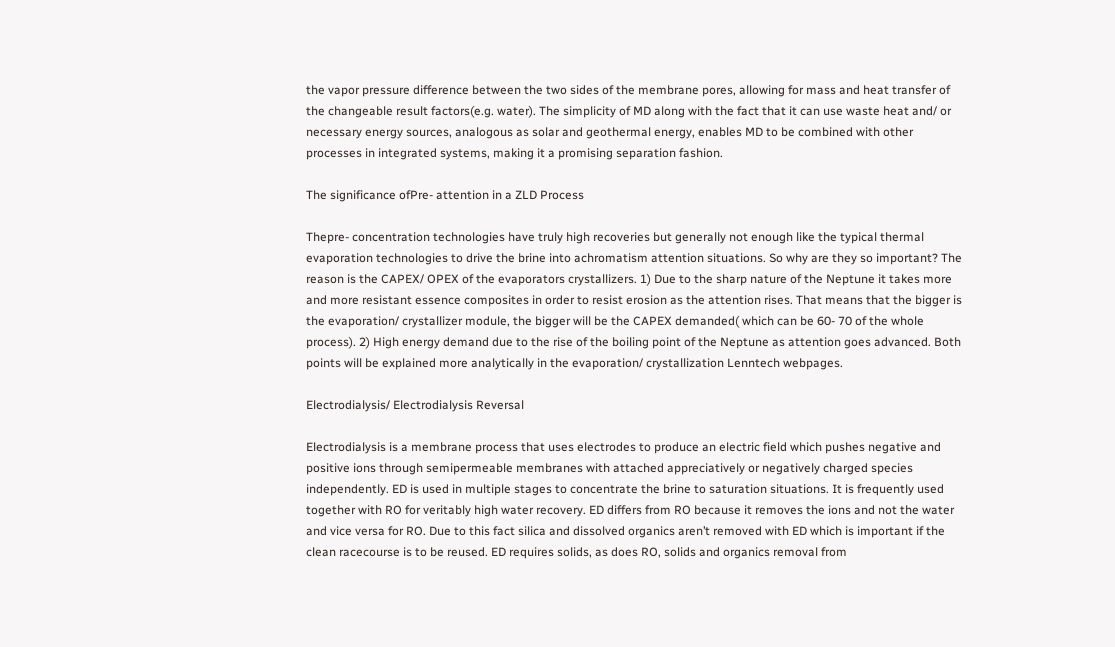the vapor pressure difference between the two sides of the membrane pores, allowing for mass and heat transfer of the changeable result factors(e.g. water). The simplicity of MD along with the fact that it can use waste heat and/ or necessary energy sources, analogous as solar and geothermal energy, enables MD to be combined with other processes in integrated systems, making it a promising separation fashion.

The significance ofPre- attention in a ZLD Process

Thepre- concentration technologies have truly high recoveries but generally not enough like the typical thermal evaporation technologies to drive the brine into achromatism attention situations. So why are they so important? The reason is the CAPEX/ OPEX of the evaporators crystallizers. 1) Due to the sharp nature of the Neptune it takes more and more resistant essence composites in order to resist erosion as the attention rises. That means that the bigger is the evaporation/ crystallizer module, the bigger will be the CAPEX demanded( which can be 60- 70 of the whole process). 2) High energy demand due to the rise of the boiling point of the Neptune as attention goes advanced. Both points will be explained more analytically in the evaporation/ crystallization Lenntech webpages.

Electrodialysis/ Electrodialysis Reversal

Electrodialysis is a membrane process that uses electrodes to produce an electric field which pushes negative and positive ions through semipermeable membranes with attached appreciatively or negatively charged species independently. ED is used in multiple stages to concentrate the brine to saturation situations. It is frequently used together with RO for veritably high water recovery. ED differs from RO because it removes the ions and not the water and vice versa for RO. Due to this fact silica and dissolved organics aren’t removed with ED which is important if the clean racecourse is to be reused. ED requires solids, as does RO, solids and organics removal from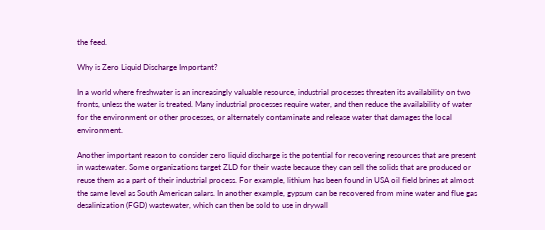the feed.

Why is Zero Liquid Discharge Important?

In a world where freshwater is an increasingly valuable resource, industrial processes threaten its availability on two fronts, unless the water is treated. Many industrial processes require water, and then reduce the availability of water for the environment or other processes, or alternately contaminate and release water that damages the local environment.

Another important reason to consider zero liquid discharge is the potential for recovering resources that are present in wastewater. Some organizations target ZLD for their waste because they can sell the solids that are produced or reuse them as a part of their industrial process. For example, lithium has been found in USA oil field brines at almost the same level as South American salars. In another example, gypsum can be recovered from mine water and flue gas desalinization (FGD) wastewater, which can then be sold to use in drywall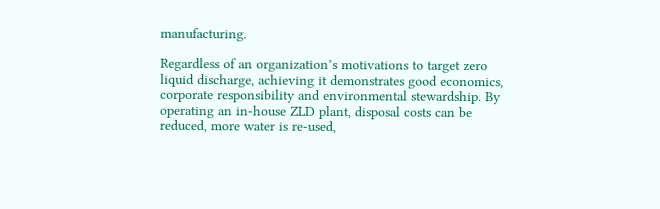manufacturing.

Regardless of an organization’s motivations to target zero liquid discharge, achieving it demonstrates good economics, corporate responsibility and environmental stewardship. By operating an in-house ZLD plant, disposal costs can be reduced, more water is re-used,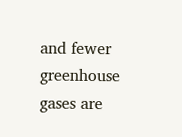and fewer greenhouse gases are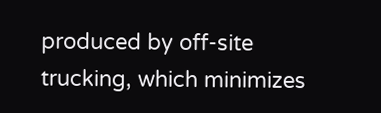produced by off-site trucking, which minimizes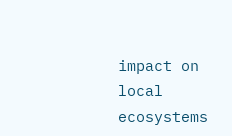impact on local ecosystems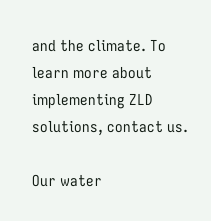and the climate. To learn more about implementing ZLD solutions, contact us.

Our water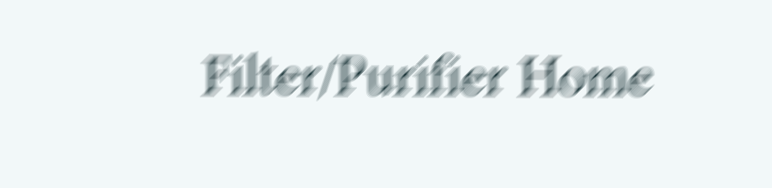Filter/Purifier Home